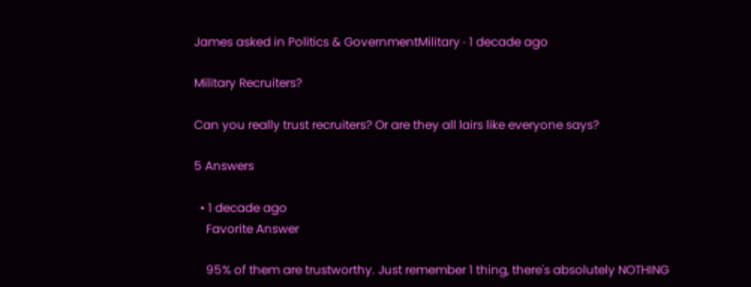James asked in Politics & GovernmentMilitary · 1 decade ago

Military Recruiters?

Can you really trust recruiters? Or are they all lairs like everyone says?

5 Answers

  • 1 decade ago
    Favorite Answer

    95% of them are trustworthy. Just remember 1 thing, there's absolutely NOTHING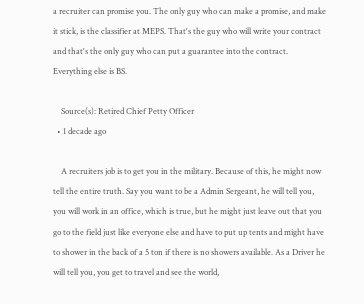a recruiter can promise you. The only guy who can make a promise, and make it stick, is the classifier at MEPS. That's the guy who will write your contract and that's the only guy who can put a guarantee into the contract. Everything else is BS.

    Source(s): Retired Chief Petty Officer
  • 1 decade ago

    A recruiters job is to get you in the military. Because of this, he might now tell the entire truth. Say you want to be a Admin Sergeant, he will tell you, you will work in an office, which is true, but he might just leave out that you go to the field just like everyone else and have to put up tents and might have to shower in the back of a 5 ton if there is no showers available. As a Driver he will tell you, you get to travel and see the world,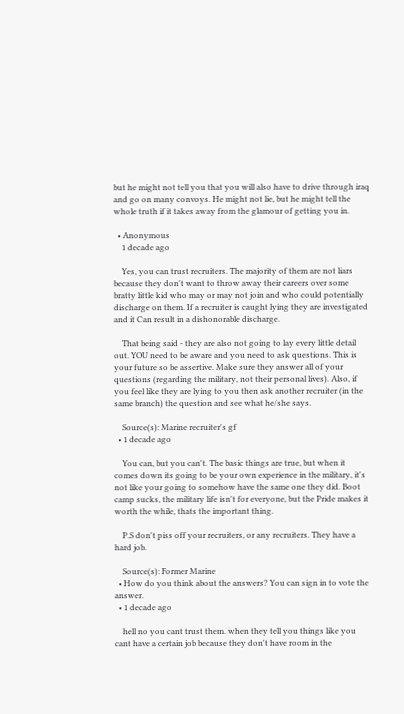but he might not tell you that you will also have to drive through iraq and go on many convoys. He might not lie, but he might tell the whole truth if it takes away from the glamour of getting you in.

  • Anonymous
    1 decade ago

    Yes, you can trust recruiters. The majority of them are not liars because they don't want to throw away their careers over some bratty little kid who may or may not join and who could potentially discharge on them. If a recruiter is caught lying they are investigated and it Can result in a dishonorable discharge.

    That being said - they are also not going to lay every little detail out. YOU need to be aware and you need to ask questions. This is your future so be assertive. Make sure they answer all of your questions (regarding the military, not their personal lives). Also, if you feel like they are lying to you then ask another recruiter (in the same branch) the question and see what he/she says.

    Source(s): Marine recruiter's gf
  • 1 decade ago

    You can, but you can't. The basic things are true, but when it comes down its going to be your own experience in the military, it's not like your going to somehow have the same one they did. Boot camp sucks, the military life isn't for everyone, but the Pride makes it worth the while, thats the important thing.

    P.S don't piss off your recruiters, or any recruiters. They have a hard job.

    Source(s): Former Marine
  • How do you think about the answers? You can sign in to vote the answer.
  • 1 decade ago

    hell no you cant trust them. when they tell you things like you cant have a certain job because they don't have room in the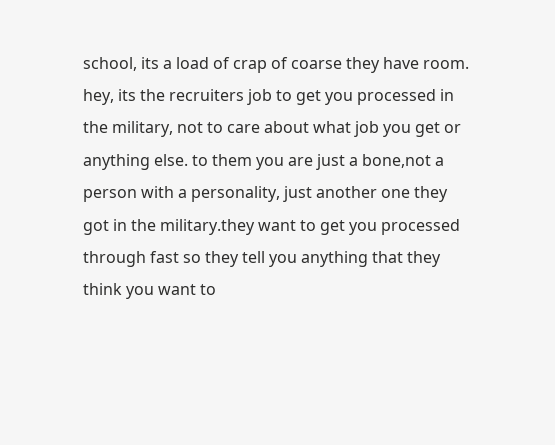school, its a load of crap of coarse they have room. hey, its the recruiters job to get you processed in the military, not to care about what job you get or anything else. to them you are just a bone,not a person with a personality, just another one they got in the military.they want to get you processed through fast so they tell you anything that they think you want to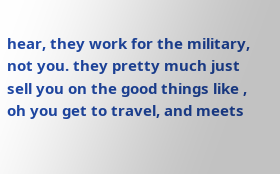hear, they work for the military, not you. they pretty much just sell you on the good things like , oh you get to travel, and meets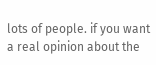lots of people. if you want a real opinion about the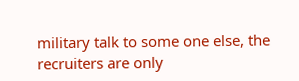military talk to some one else, the recruiters are only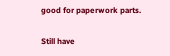good for paperwork parts.

Still have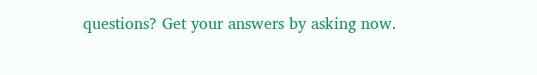questions? Get your answers by asking now.